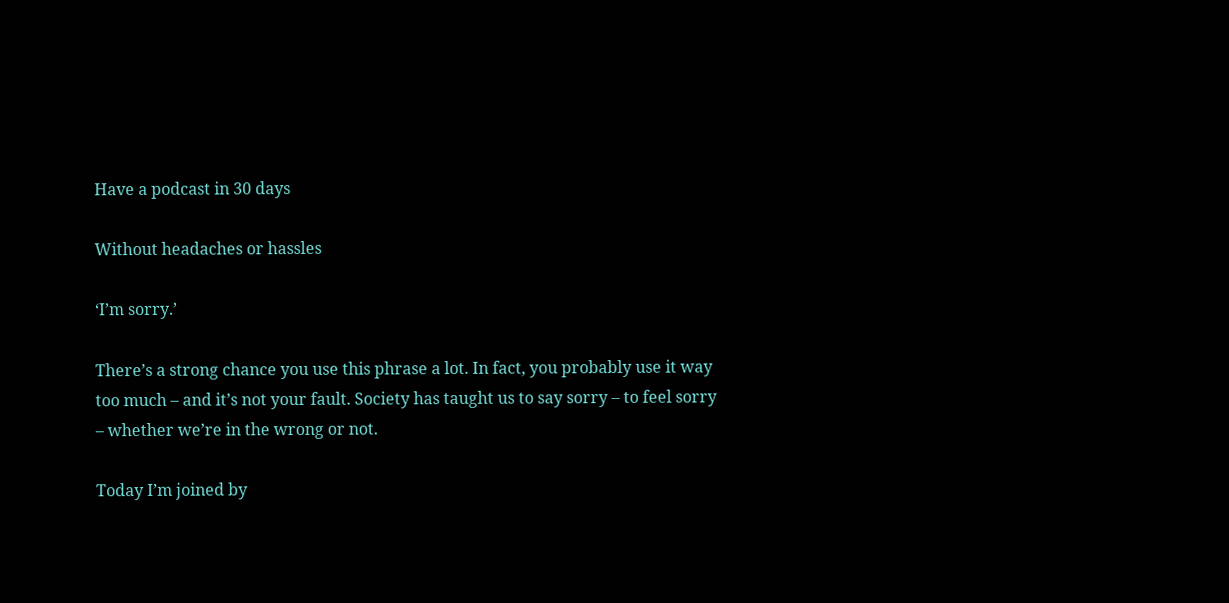Have a podcast in 30 days

Without headaches or hassles

‘I’m sorry.’

There’s a strong chance you use this phrase a lot. In fact, you probably use it way too much – and it’s not your fault. Society has taught us to say sorry – to feel sorry – whether we’re in the wrong or not.

Today I’m joined by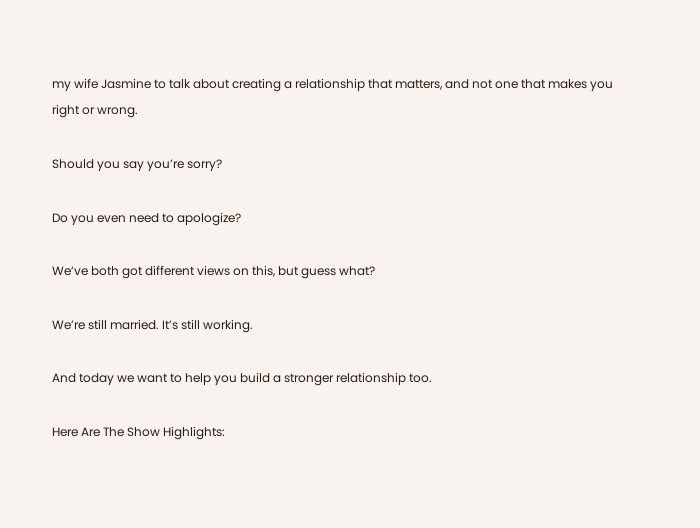my wife Jasmine to talk about creating a relationship that matters, and not one that makes you right or wrong.

Should you say you’re sorry?

Do you even need to apologize?

We’ve both got different views on this, but guess what?

We’re still married. It’s still working.

And today we want to help you build a stronger relationship too.

Here Are The Show Highlights: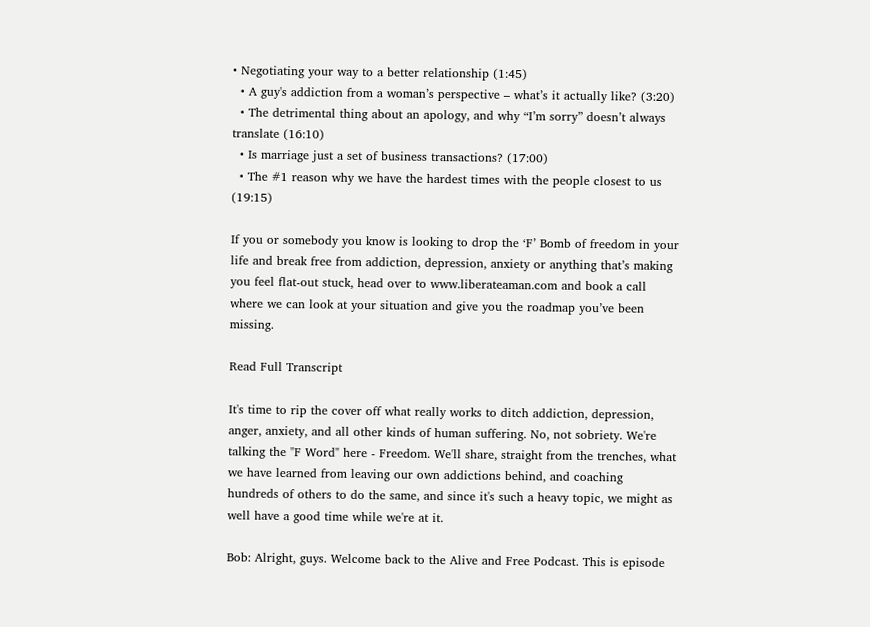• Negotiating your way to a better relationship (1:45)
  • A guy's addiction from a woman’s perspective – what’s it actually like? (3:20)
  • The detrimental thing about an apology, and why “I’m sorry” doesn’t always translate (16:10)
  • Is marriage just a set of business transactions? (17:00)
  • The #1 reason why we have the hardest times with the people closest to us (19:15)

If you or somebody you know is looking to drop the ‘F’ Bomb of freedom in your life and break free from addiction, depression, anxiety or anything that’s making you feel flat-out stuck, head over to www.liberateaman.com and book a call where we can look at your situation and give you the roadmap you’ve been missing.

Read Full Transcript

It's time to rip the cover off what really works to ditch addiction, depression, anger, anxiety, and all other kinds of human suffering. No, not sobriety. We're talking the "F Word" here - Freedom. We'll share, straight from the trenches, what we have learned from leaving our own addictions behind, and coaching hundreds of others to do the same, and since it's such a heavy topic, we might as well have a good time while we're at it.

Bob: Alright, guys. Welcome back to the Alive and Free Podcast. This is episode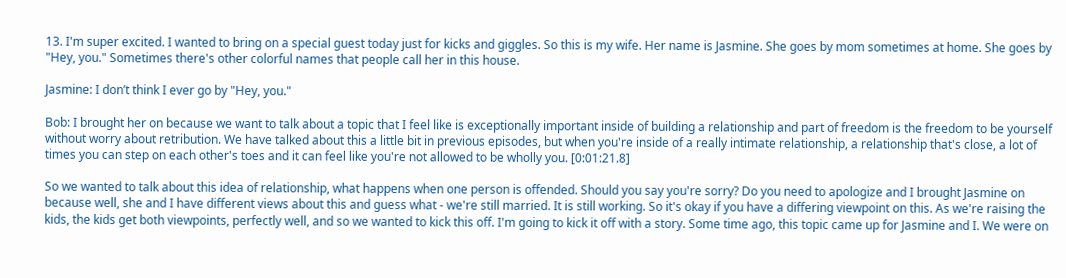13. I'm super excited. I wanted to bring on a special guest today just for kicks and giggles. So this is my wife. Her name is Jasmine. She goes by mom sometimes at home. She goes by "Hey, you." Sometimes there's other colorful names that people call her in this house.

Jasmine: I don’t think I ever go by "Hey, you."

Bob: I brought her on because we want to talk about a topic that I feel like is exceptionally important inside of building a relationship and part of freedom is the freedom to be yourself without worry about retribution. We have talked about this a little bit in previous episodes, but when you're inside of a really intimate relationship, a relationship that's close, a lot of times you can step on each other's toes and it can feel like you're not allowed to be wholly you. [0:01:21.8]

So we wanted to talk about this idea of relationship, what happens when one person is offended. Should you say you're sorry? Do you need to apologize and I brought Jasmine on because well, she and I have different views about this and guess what - we're still married. It is still working. So it's okay if you have a differing viewpoint on this. As we're raising the kids, the kids get both viewpoints, perfectly well, and so we wanted to kick this off. I'm going to kick it off with a story. Some time ago, this topic came up for Jasmine and I. We were on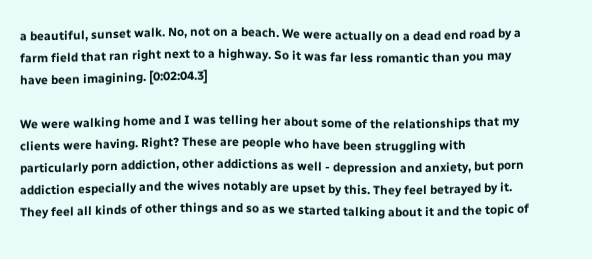a beautiful, sunset walk. No, not on a beach. We were actually on a dead end road by a farm field that ran right next to a highway. So it was far less romantic than you may have been imagining. [0:02:04.3]

We were walking home and I was telling her about some of the relationships that my clients were having. Right? These are people who have been struggling with particularly porn addiction, other addictions as well - depression and anxiety, but porn addiction especially and the wives notably are upset by this. They feel betrayed by it. They feel all kinds of other things and so as we started talking about it and the topic of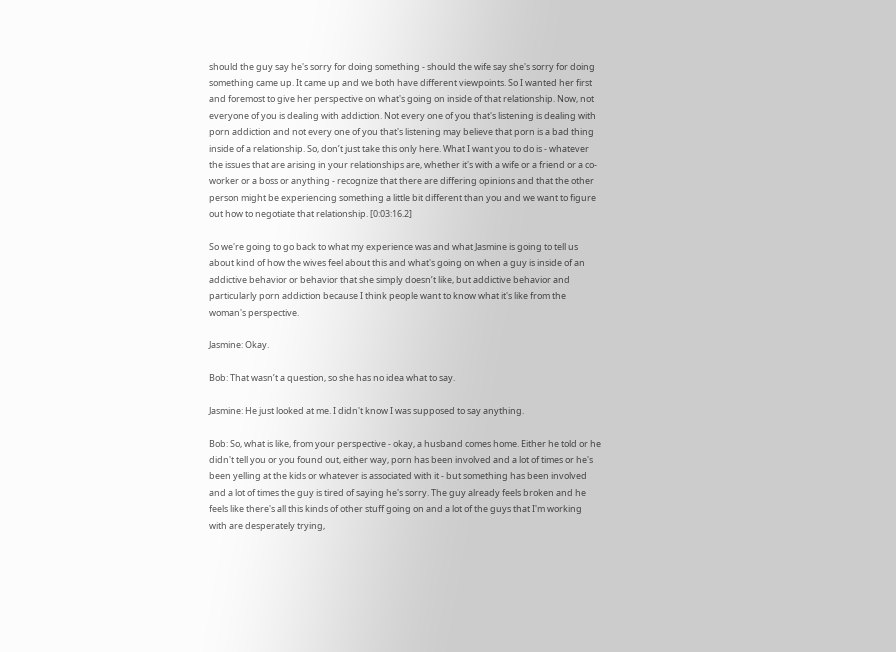should the guy say he's sorry for doing something - should the wife say she's sorry for doing something came up. It came up and we both have different viewpoints. So I wanted her first and foremost to give her perspective on what's going on inside of that relationship. Now, not everyone of you is dealing with addiction. Not every one of you that's listening is dealing with porn addiction and not every one of you that's listening may believe that porn is a bad thing inside of a relationship. So, don’t just take this only here. What I want you to do is - whatever the issues that are arising in your relationships are, whether it's with a wife or a friend or a co-worker or a boss or anything - recognize that there are differing opinions and that the other person might be experiencing something a little bit different than you and we want to figure out how to negotiate that relationship. [0:03:16.2]

So we're going to go back to what my experience was and what Jasmine is going to tell us about kind of how the wives feel about this and what's going on when a guy is inside of an addictive behavior or behavior that she simply doesn’t like, but addictive behavior and particularly porn addiction because I think people want to know what it's like from the woman's perspective.

Jasmine: Okay.

Bob: That wasn’t a question, so she has no idea what to say.

Jasmine: He just looked at me. I didn't know I was supposed to say anything.

Bob: So, what is like, from your perspective - okay, a husband comes home. Either he told or he didn't tell you or you found out, either way, porn has been involved and a lot of times or he's been yelling at the kids or whatever is associated with it - but something has been involved and a lot of times the guy is tired of saying he's sorry. The guy already feels broken and he feels like there's all this kinds of other stuff going on and a lot of the guys that I'm working with are desperately trying,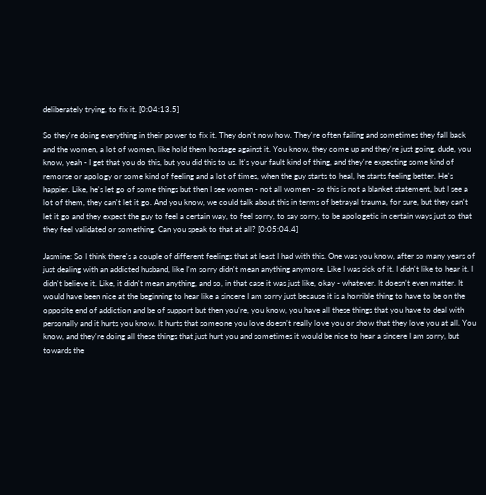deliberately trying, to fix it. [0:04:13.5]

So they're doing everything in their power to fix it. They don’t now how. They're often failing and sometimes they fall back and the women, a lot of women, like hold them hostage against it. You know, they come up and they're just going, dude, you know, yeah - I get that you do this, but you did this to us. It's your fault kind of thing, and they're expecting some kind of remorse or apology or some kind of feeling and a lot of times, when the guy starts to heal, he starts feeling better. He's happier. Like, he's let go of some things but then I see women - not all women - so this is not a blanket statement, but I see a lot of them, they can't let it go. And you know, we could talk about this in terms of betrayal trauma, for sure, but they can't let it go and they expect the guy to feel a certain way, to feel sorry, to say sorry, to be apologetic in certain ways just so that they feel validated or something. Can you speak to that at all? [0:05:04.4]

Jasmine: So I think there's a couple of different feelings that at least I had with this. One was you know, after so many years of just dealing with an addicted husband, like I'm sorry didn't mean anything anymore. Like I was sick of it. I didn't like to hear it. I didn't believe it. Like, it didn't mean anything, and so, in that case it was just like, okay - whatever. It doesn’t even matter. It would have been nice at the beginning to hear like a sincere I am sorry just because it is a horrible thing to have to be on the opposite end of addiction and be of support but then you're, you know, you have all these things that you have to deal with personally and it hurts you know. It hurts that someone you love doesn’t really love you or show that they love you at all. You know, and they're doing all these things that just hurt you and sometimes it would be nice to hear a sincere I am sorry, but towards the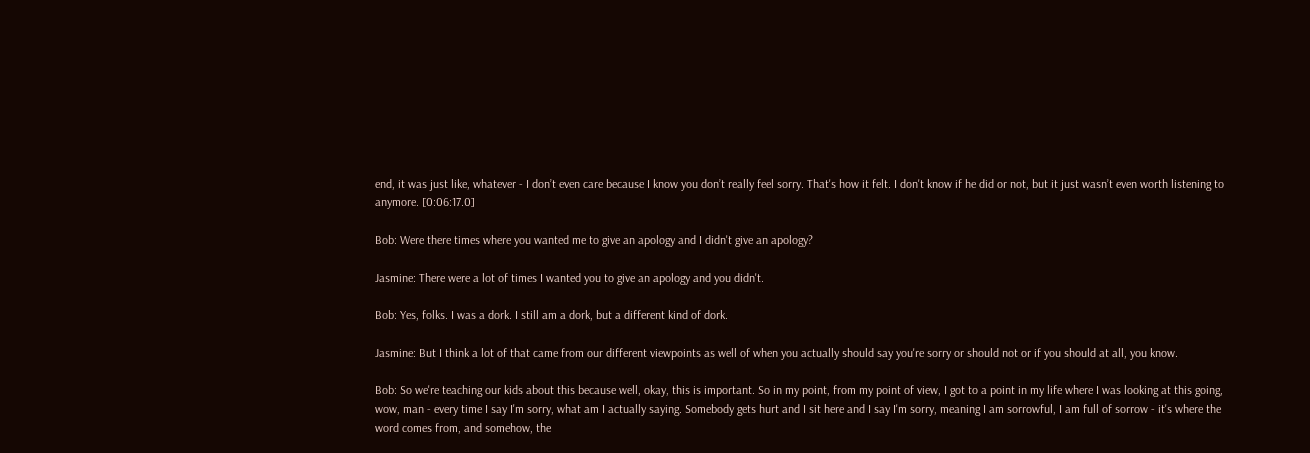end, it was just like, whatever - I don’t even care because I know you don’t really feel sorry. That's how it felt. I don't know if he did or not, but it just wasn’t even worth listening to anymore. [0:06:17.0]

Bob: Were there times where you wanted me to give an apology and I didn't give an apology?

Jasmine: There were a lot of times I wanted you to give an apology and you didn't.

Bob: Yes, folks. I was a dork. I still am a dork, but a different kind of dork.

Jasmine: But I think a lot of that came from our different viewpoints as well of when you actually should say you're sorry or should not or if you should at all, you know.

Bob: So we're teaching our kids about this because well, okay, this is important. So in my point, from my point of view, I got to a point in my life where I was looking at this going, wow, man - every time I say I'm sorry, what am I actually saying. Somebody gets hurt and I sit here and I say I'm sorry, meaning I am sorrowful, I am full of sorrow - it's where the word comes from, and somehow, the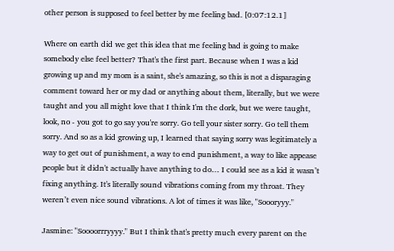other person is supposed to feel better by me feeling bad. [0:07:12.1]

Where on earth did we get this idea that me feeling bad is going to make somebody else feel better? That's the first part. Because when I was a kid growing up and my mom is a saint, she's amazing, so this is not a disparaging comment toward her or my dad or anything about them, literally, but we were taught and you all might love that I think I'm the dork, but we were taught, look, no - you got to go say you're sorry. Go tell your sister sorry. Go tell them sorry. And so as a kid growing up, I learned that saying sorry was legitimately a way to get out of punishment, a way to end punishment, a way to like appease people but it didn't actually have anything to do… I could see as a kid it wasn’t fixing anything. It's literally sound vibrations coming from my throat. They weren’t even nice sound vibrations. A lot of times it was like, "Soooryyy."

Jasmine: "Soooorrryyyy." But I think that's pretty much every parent on the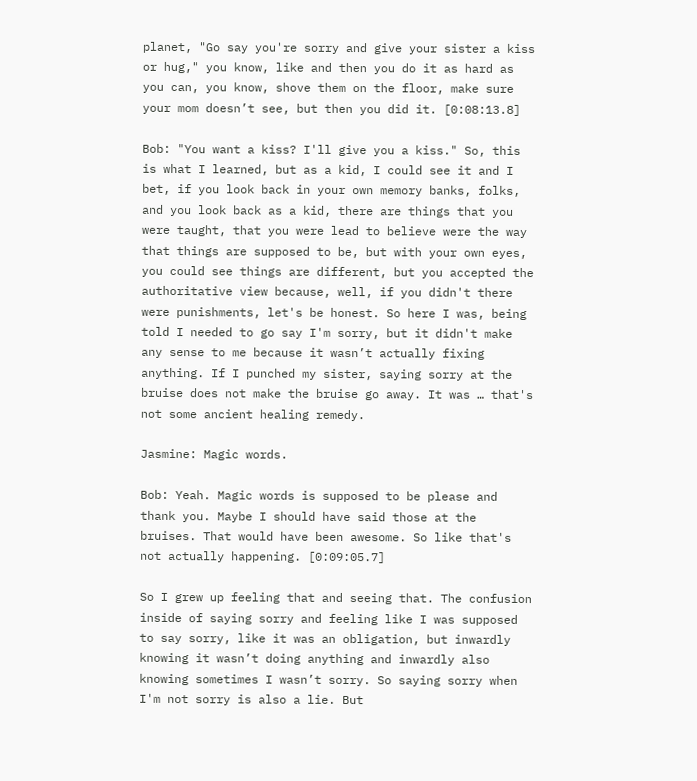planet, "Go say you're sorry and give your sister a kiss or hug," you know, like and then you do it as hard as you can, you know, shove them on the floor, make sure your mom doesn’t see, but then you did it. [0:08:13.8]

Bob: "You want a kiss? I'll give you a kiss." So, this is what I learned, but as a kid, I could see it and I bet, if you look back in your own memory banks, folks, and you look back as a kid, there are things that you were taught, that you were lead to believe were the way that things are supposed to be, but with your own eyes, you could see things are different, but you accepted the authoritative view because, well, if you didn't there were punishments, let's be honest. So here I was, being told I needed to go say I'm sorry, but it didn't make any sense to me because it wasn’t actually fixing anything. If I punched my sister, saying sorry at the bruise does not make the bruise go away. It was … that's not some ancient healing remedy.

Jasmine: Magic words.

Bob: Yeah. Magic words is supposed to be please and thank you. Maybe I should have said those at the bruises. That would have been awesome. So like that's not actually happening. [0:09:05.7]

So I grew up feeling that and seeing that. The confusion inside of saying sorry and feeling like I was supposed to say sorry, like it was an obligation, but inwardly knowing it wasn’t doing anything and inwardly also knowing sometimes I wasn’t sorry. So saying sorry when I'm not sorry is also a lie. But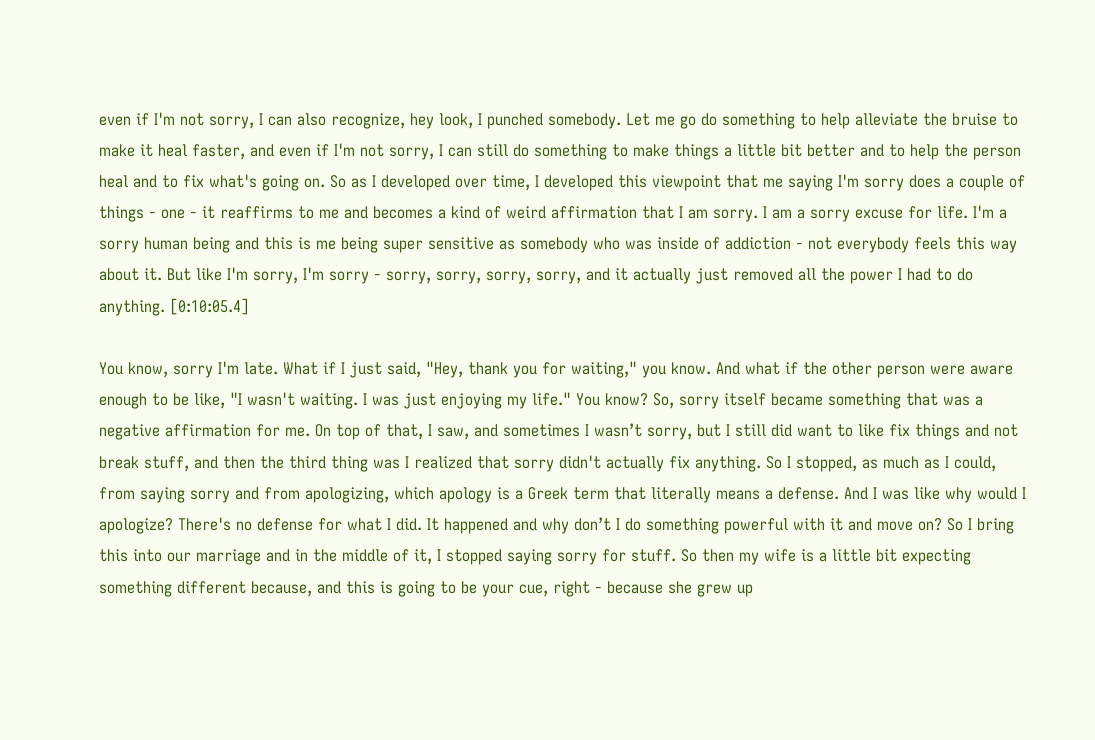even if I'm not sorry, I can also recognize, hey look, I punched somebody. Let me go do something to help alleviate the bruise to make it heal faster, and even if I'm not sorry, I can still do something to make things a little bit better and to help the person heal and to fix what's going on. So as I developed over time, I developed this viewpoint that me saying I'm sorry does a couple of things - one - it reaffirms to me and becomes a kind of weird affirmation that I am sorry. I am a sorry excuse for life. I'm a sorry human being and this is me being super sensitive as somebody who was inside of addiction - not everybody feels this way about it. But like I'm sorry, I'm sorry - sorry, sorry, sorry, sorry, and it actually just removed all the power I had to do anything. [0:10:05.4]

You know, sorry I'm late. What if I just said, "Hey, thank you for waiting," you know. And what if the other person were aware enough to be like, "I wasn't waiting. I was just enjoying my life." You know? So, sorry itself became something that was a negative affirmation for me. On top of that, I saw, and sometimes I wasn’t sorry, but I still did want to like fix things and not break stuff, and then the third thing was I realized that sorry didn't actually fix anything. So I stopped, as much as I could, from saying sorry and from apologizing, which apology is a Greek term that literally means a defense. And I was like why would I apologize? There's no defense for what I did. It happened and why don’t I do something powerful with it and move on? So I bring this into our marriage and in the middle of it, I stopped saying sorry for stuff. So then my wife is a little bit expecting something different because, and this is going to be your cue, right - because she grew up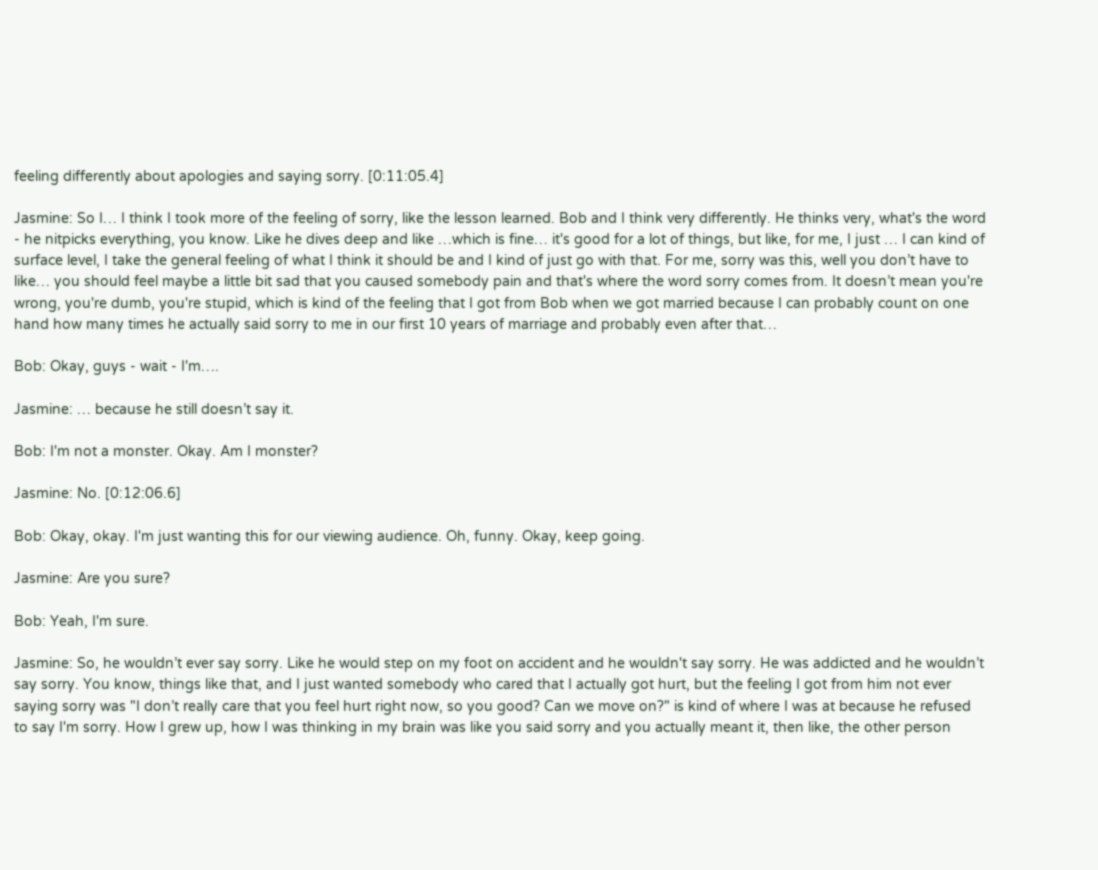feeling differently about apologies and saying sorry. [0:11:05.4]

Jasmine: So I… I think I took more of the feeling of sorry, like the lesson learned. Bob and I think very differently. He thinks very, what's the word - he nitpicks everything, you know. Like he dives deep and like …which is fine… it's good for a lot of things, but like, for me, I just … I can kind of surface level, I take the general feeling of what I think it should be and I kind of just go with that. For me, sorry was this, well you don’t have to like… you should feel maybe a little bit sad that you caused somebody pain and that's where the word sorry comes from. It doesn’t mean you're wrong, you're dumb, you're stupid, which is kind of the feeling that I got from Bob when we got married because I can probably count on one hand how many times he actually said sorry to me in our first 10 years of marriage and probably even after that…

Bob: Okay, guys - wait - I'm….

Jasmine: … because he still doesn’t say it.

Bob: I'm not a monster. Okay. Am I monster?

Jasmine: No. [0:12:06.6]

Bob: Okay, okay. I'm just wanting this for our viewing audience. Oh, funny. Okay, keep going.

Jasmine: Are you sure?

Bob: Yeah, I'm sure.

Jasmine: So, he wouldn’t ever say sorry. Like he would step on my foot on accident and he wouldn't say sorry. He was addicted and he wouldn’t say sorry. You know, things like that, and I just wanted somebody who cared that I actually got hurt, but the feeling I got from him not ever saying sorry was "I don’t really care that you feel hurt right now, so you good? Can we move on?" is kind of where I was at because he refused to say I'm sorry. How I grew up, how I was thinking in my brain was like you said sorry and you actually meant it, then like, the other person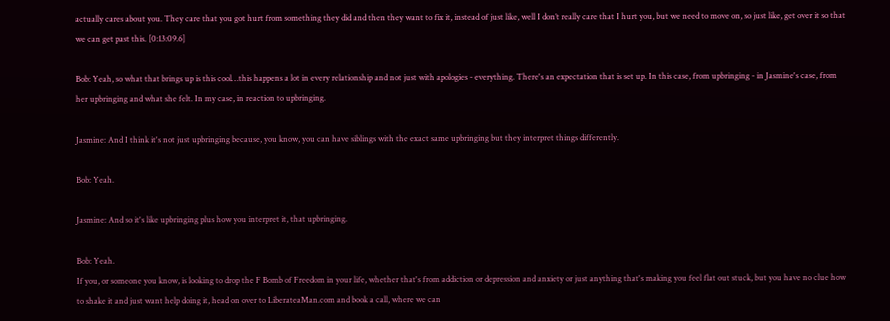actually cares about you. They care that you got hurt from something they did and then they want to fix it, instead of just like, well I don’t really care that I hurt you, but we need to move on, so just like, get over it so that we can get past this. [0:13:09.6]

Bob: Yeah, so what that brings up is this cool…this happens a lot in every relationship and not just with apologies - everything. There's an expectation that is set up. In this case, from upbringing - in Jasmine's case, from her upbringing and what she felt. In my case, in reaction to upbringing.

Jasmine: And I think it's not just upbringing because, you know, you can have siblings with the exact same upbringing but they interpret things differently.

Bob: Yeah.

Jasmine: And so it's like upbringing plus how you interpret it, that upbringing.

Bob: Yeah.
If you, or someone you know, is looking to drop the F Bomb of Freedom in your life, whether that's from addiction or depression and anxiety or just anything that's making you feel flat out stuck, but you have no clue how to shake it and just want help doing it, head on over to LiberateaMan.com and book a call, where we can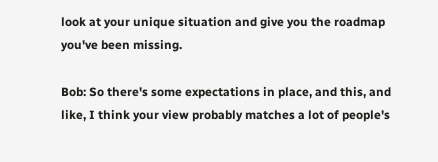look at your unique situation and give you the roadmap you've been missing.

Bob: So there's some expectations in place, and this, and like, I think your view probably matches a lot of people's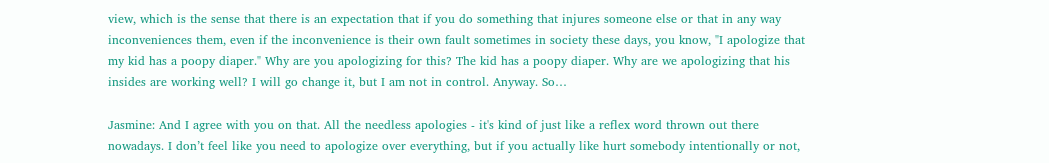view, which is the sense that there is an expectation that if you do something that injures someone else or that in any way inconveniences them, even if the inconvenience is their own fault sometimes in society these days, you know, "I apologize that my kid has a poopy diaper." Why are you apologizing for this? The kid has a poopy diaper. Why are we apologizing that his insides are working well? I will go change it, but I am not in control. Anyway. So…

Jasmine: And I agree with you on that. All the needless apologies - it's kind of just like a reflex word thrown out there nowadays. I don’t feel like you need to apologize over everything, but if you actually like hurt somebody intentionally or not,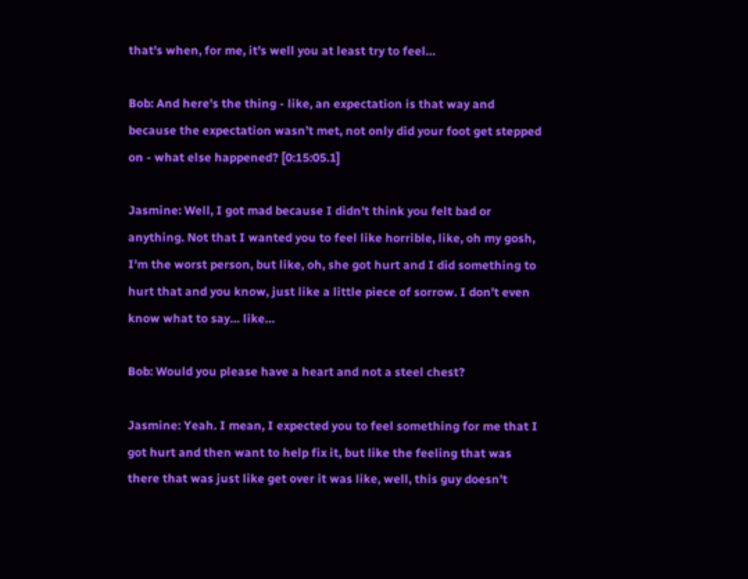that's when, for me, it's well you at least try to feel…

Bob: And here's the thing - like, an expectation is that way and because the expectation wasn’t met, not only did your foot get stepped on - what else happened? [0:15:05.1]

Jasmine: Well, I got mad because I didn't think you felt bad or anything. Not that I wanted you to feel like horrible, like, oh my gosh, I'm the worst person, but like, oh, she got hurt and I did something to hurt that and you know, just like a little piece of sorrow. I don’t even know what to say… like…

Bob: Would you please have a heart and not a steel chest?

Jasmine: Yeah. I mean, I expected you to feel something for me that I got hurt and then want to help fix it, but like the feeling that was there that was just like get over it was like, well, this guy doesn’t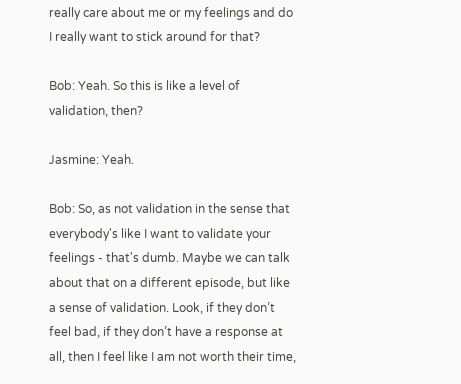really care about me or my feelings and do I really want to stick around for that?

Bob: Yeah. So this is like a level of validation, then?

Jasmine: Yeah.

Bob: So, as not validation in the sense that everybody's like I want to validate your feelings - that's dumb. Maybe we can talk about that on a different episode, but like a sense of validation. Look, if they don’t feel bad, if they don’t have a response at all, then I feel like I am not worth their time,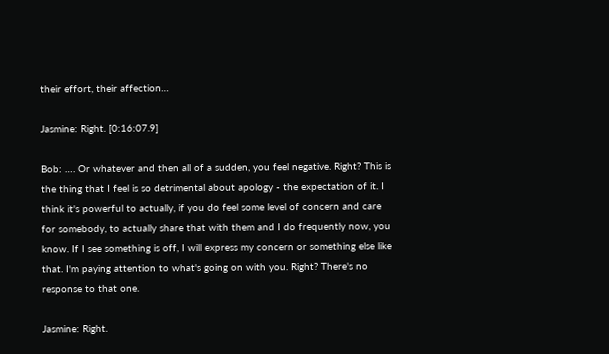their effort, their affection…

Jasmine: Right. [0:16:07.9]

Bob: …. Or whatever and then all of a sudden, you feel negative. Right? This is the thing that I feel is so detrimental about apology - the expectation of it. I think it's powerful to actually, if you do feel some level of concern and care for somebody, to actually share that with them and I do frequently now, you know. If I see something is off, I will express my concern or something else like that. I'm paying attention to what's going on with you. Right? There's no response to that one.

Jasmine: Right.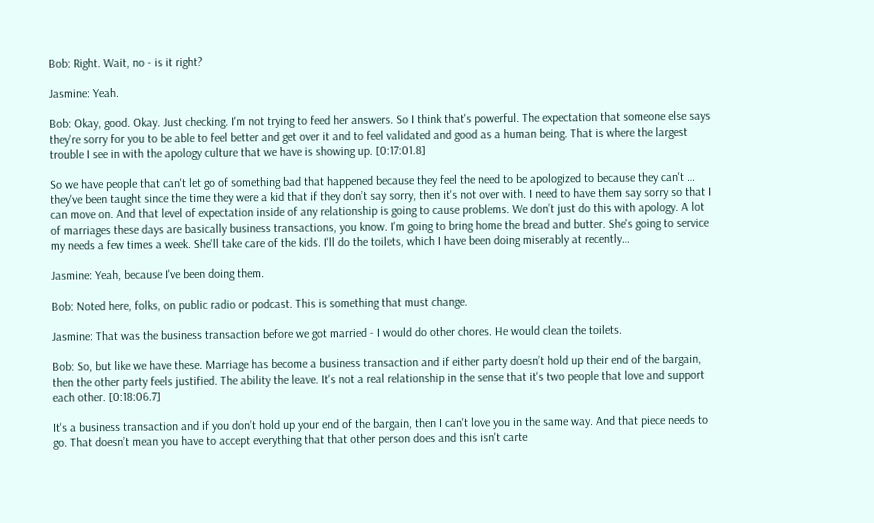Bob: Right. Wait, no - is it right?

Jasmine: Yeah.

Bob: Okay, good. Okay. Just checking. I'm not trying to feed her answers. So I think that's powerful. The expectation that someone else says they're sorry for you to be able to feel better and get over it and to feel validated and good as a human being. That is where the largest trouble I see in with the apology culture that we have is showing up. [0:17:01.8]

So we have people that can't let go of something bad that happened because they feel the need to be apologized to because they can't … they've been taught since the time they were a kid that if they don’t say sorry, then it's not over with. I need to have them say sorry so that I can move on. And that level of expectation inside of any relationship is going to cause problems. We don’t just do this with apology. A lot of marriages these days are basically business transactions, you know. I'm going to bring home the bread and butter. She's going to service my needs a few times a week. She'll take care of the kids. I'll do the toilets, which I have been doing miserably at recently…

Jasmine: Yeah, because I've been doing them.

Bob: Noted here, folks, on public radio or podcast. This is something that must change.

Jasmine: That was the business transaction before we got married - I would do other chores. He would clean the toilets.

Bob: So, but like we have these. Marriage has become a business transaction and if either party doesn’t hold up their end of the bargain, then the other party feels justified. The ability the leave. It's not a real relationship in the sense that it's two people that love and support each other. [0:18:06.7]

It's a business transaction and if you don’t hold up your end of the bargain, then I can't love you in the same way. And that piece needs to go. That doesn’t mean you have to accept everything that that other person does and this isn't carte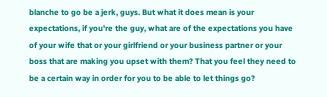blanche to go be a jerk, guys. But what it does mean is your expectations, if you're the guy, what are of the expectations you have of your wife that or your girlfriend or your business partner or your boss that are making you upset with them? That you feel they need to be a certain way in order for you to be able to let things go?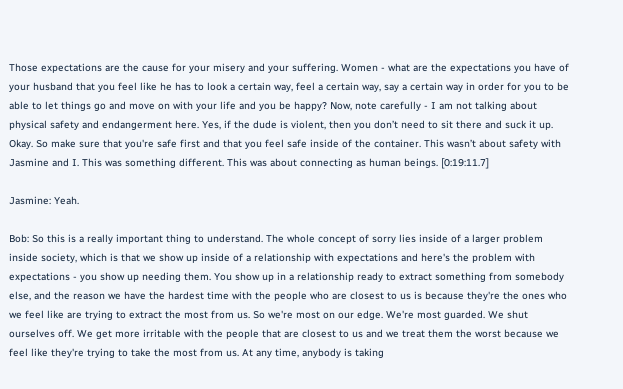Those expectations are the cause for your misery and your suffering. Women - what are the expectations you have of your husband that you feel like he has to look a certain way, feel a certain way, say a certain way in order for you to be able to let things go and move on with your life and you be happy? Now, note carefully - I am not talking about physical safety and endangerment here. Yes, if the dude is violent, then you don’t need to sit there and suck it up. Okay. So make sure that you're safe first and that you feel safe inside of the container. This wasn’t about safety with Jasmine and I. This was something different. This was about connecting as human beings. [0:19:11.7]

Jasmine: Yeah.

Bob: So this is a really important thing to understand. The whole concept of sorry lies inside of a larger problem inside society, which is that we show up inside of a relationship with expectations and here's the problem with expectations - you show up needing them. You show up in a relationship ready to extract something from somebody else, and the reason we have the hardest time with the people who are closest to us is because they're the ones who we feel like are trying to extract the most from us. So we're most on our edge. We're most guarded. We shut ourselves off. We get more irritable with the people that are closest to us and we treat them the worst because we feel like they're trying to take the most from us. At any time, anybody is taking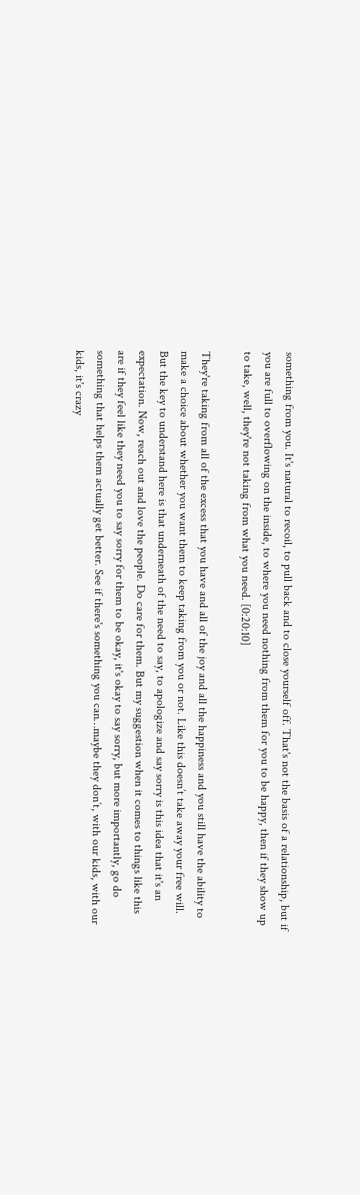something from you. It's natural to recoil, to pull back and to close yourself off. That's not the basis of a relationship, but if you are full to overflowing on the inside, to where you need nothing from them for you to be happy, then if they show up to take, well, they're not taking from what you need. [0:20:10]

They're taking from all of the excess that you have and all of the joy and all the happiness and you still have the ability to make a choice about whether you want them to keep taking from you or not. Like this doesn’t take away your free will. But the key to understand here is that underneath of the need to say, to apologize and say sorry is this idea that it's an expectation. Now, reach out and love the people. Do care for them. But my suggestion when it comes to things like this are if they feel like they need you to say sorry for them to be okay, it's okay to say sorry, but more importantly, go do something that helps them actually get better. See if there's something you can…maybe they don’t, with our kids, with our kids, it's crazy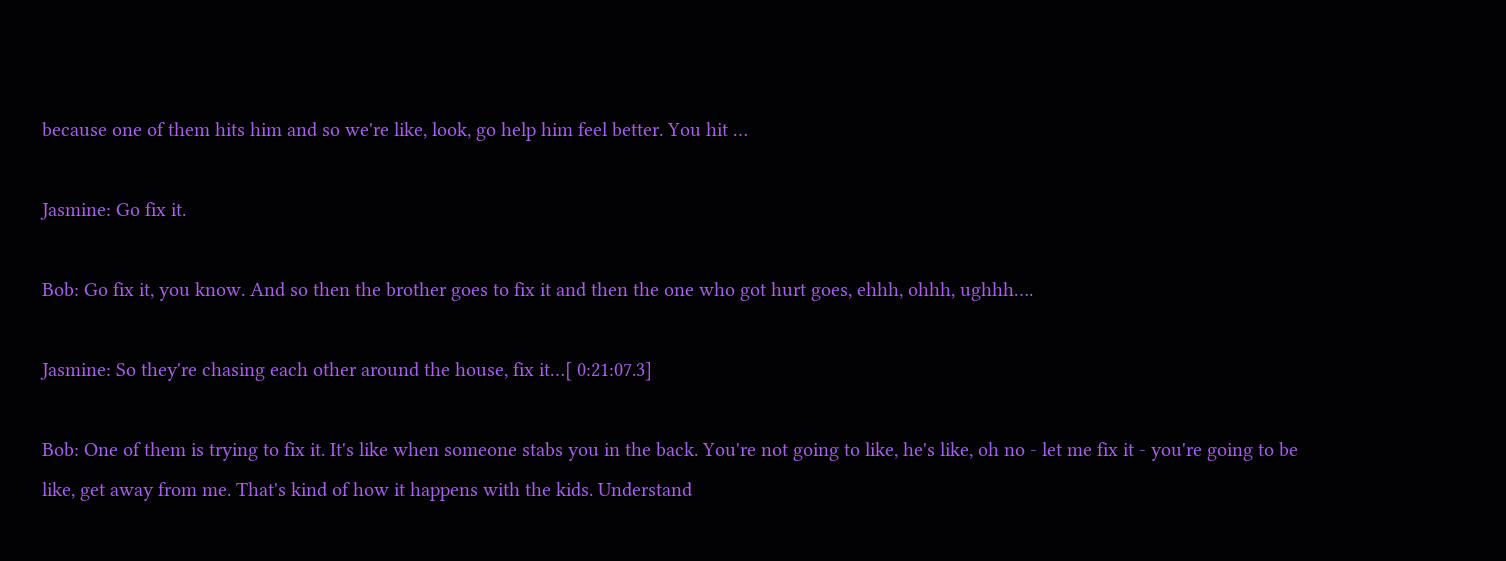because one of them hits him and so we're like, look, go help him feel better. You hit …

Jasmine: Go fix it.

Bob: Go fix it, you know. And so then the brother goes to fix it and then the one who got hurt goes, ehhh, ohhh, ughhh….

Jasmine: So they're chasing each other around the house, fix it…[ 0:21:07.3]

Bob: One of them is trying to fix it. It's like when someone stabs you in the back. You're not going to like, he's like, oh no - let me fix it - you're going to be like, get away from me. That's kind of how it happens with the kids. Understand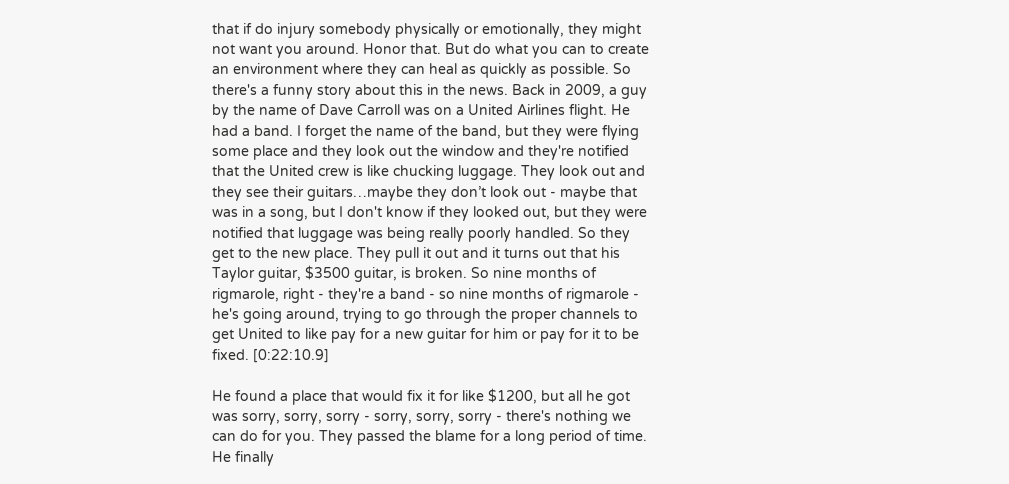that if do injury somebody physically or emotionally, they might not want you around. Honor that. But do what you can to create an environment where they can heal as quickly as possible. So there's a funny story about this in the news. Back in 2009, a guy by the name of Dave Carroll was on a United Airlines flight. He had a band. I forget the name of the band, but they were flying some place and they look out the window and they're notified that the United crew is like chucking luggage. They look out and they see their guitars…maybe they don’t look out - maybe that was in a song, but I don't know if they looked out, but they were notified that luggage was being really poorly handled. So they get to the new place. They pull it out and it turns out that his Taylor guitar, $3500 guitar, is broken. So nine months of rigmarole, right - they're a band - so nine months of rigmarole - he's going around, trying to go through the proper channels to get United to like pay for a new guitar for him or pay for it to be fixed. [0:22:10.9]

He found a place that would fix it for like $1200, but all he got was sorry, sorry, sorry - sorry, sorry, sorry - there's nothing we can do for you. They passed the blame for a long period of time. He finally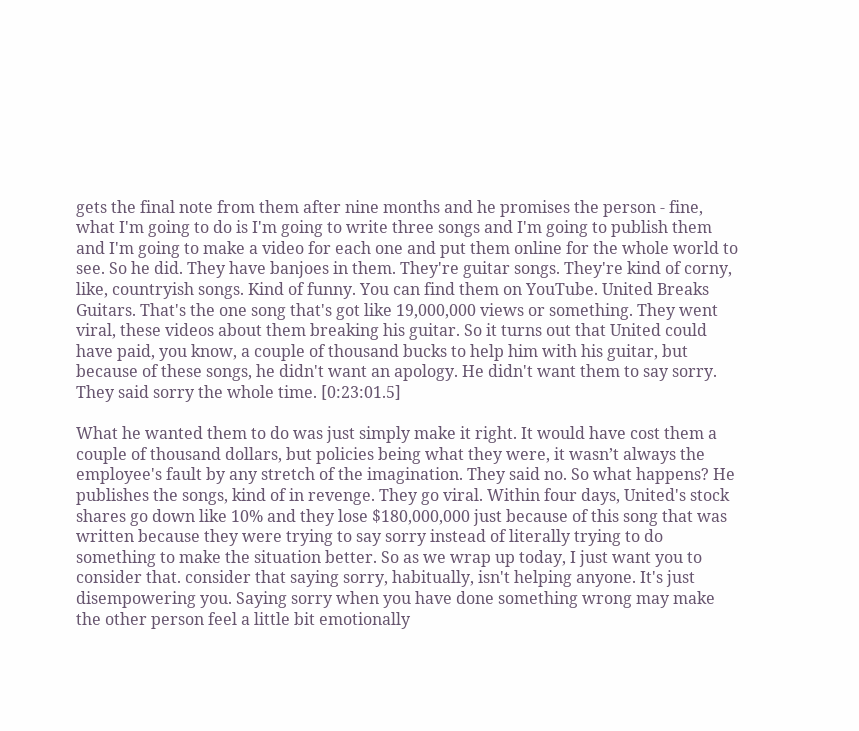gets the final note from them after nine months and he promises the person - fine, what I'm going to do is I'm going to write three songs and I'm going to publish them and I'm going to make a video for each one and put them online for the whole world to see. So he did. They have banjoes in them. They're guitar songs. They're kind of corny, like, countryish songs. Kind of funny. You can find them on YouTube. United Breaks Guitars. That's the one song that's got like 19,000,000 views or something. They went viral, these videos about them breaking his guitar. So it turns out that United could have paid, you know, a couple of thousand bucks to help him with his guitar, but because of these songs, he didn't want an apology. He didn't want them to say sorry. They said sorry the whole time. [0:23:01.5]

What he wanted them to do was just simply make it right. It would have cost them a couple of thousand dollars, but policies being what they were, it wasn’t always the employee's fault by any stretch of the imagination. They said no. So what happens? He publishes the songs, kind of in revenge. They go viral. Within four days, United's stock shares go down like 10% and they lose $180,000,000 just because of this song that was written because they were trying to say sorry instead of literally trying to do something to make the situation better. So as we wrap up today, I just want you to consider that. consider that saying sorry, habitually, isn't helping anyone. It's just disempowering you. Saying sorry when you have done something wrong may make the other person feel a little bit emotionally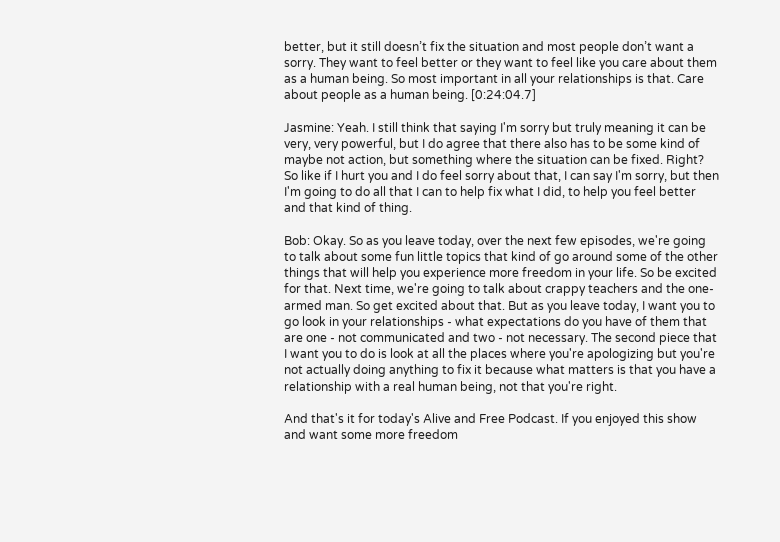better, but it still doesn’t fix the situation and most people don’t want a sorry. They want to feel better or they want to feel like you care about them as a human being. So most important in all your relationships is that. Care about people as a human being. [0:24:04.7]

Jasmine: Yeah. I still think that saying I'm sorry but truly meaning it can be very, very powerful, but I do agree that there also has to be some kind of maybe not action, but something where the situation can be fixed. Right? So like if I hurt you and I do feel sorry about that, I can say I'm sorry, but then I'm going to do all that I can to help fix what I did, to help you feel better and that kind of thing.

Bob: Okay. So as you leave today, over the next few episodes, we're going to talk about some fun little topics that kind of go around some of the other things that will help you experience more freedom in your life. So be excited for that. Next time, we're going to talk about crappy teachers and the one-armed man. So get excited about that. But as you leave today, I want you to go look in your relationships - what expectations do you have of them that are one - not communicated and two - not necessary. The second piece that I want you to do is look at all the places where you're apologizing but you're not actually doing anything to fix it because what matters is that you have a relationship with a real human being, not that you're right.

And that's it for today's Alive and Free Podcast. If you enjoyed this show and want some more freedom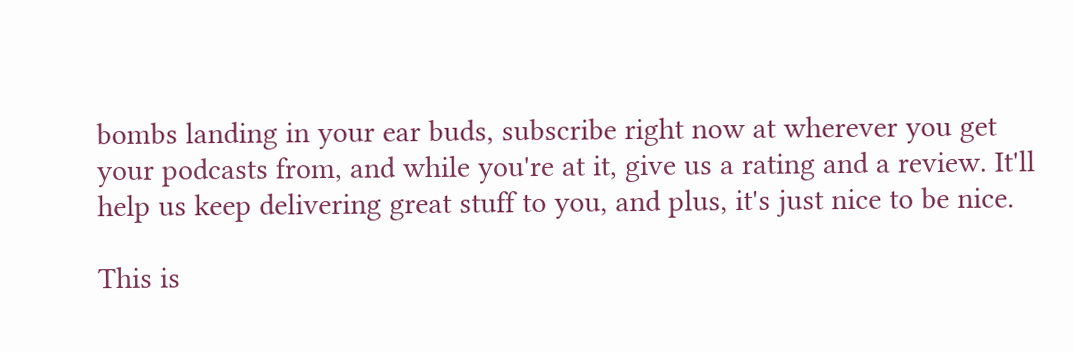bombs landing in your ear buds, subscribe right now at wherever you get your podcasts from, and while you're at it, give us a rating and a review. It'll help us keep delivering great stuff to you, and plus, it's just nice to be nice.

This is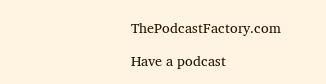ThePodcastFactory.com

Have a podcast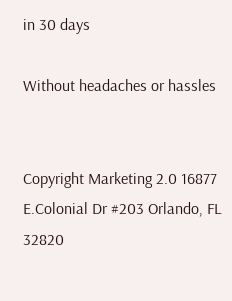in 30 days

Without headaches or hassles


Copyright Marketing 2.0 16877 E.Colonial Dr #203 Orlando, FL 32820